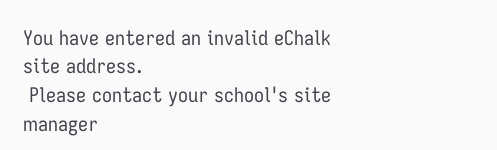You have entered an invalid eChalk site address.
 Please contact your school's site manager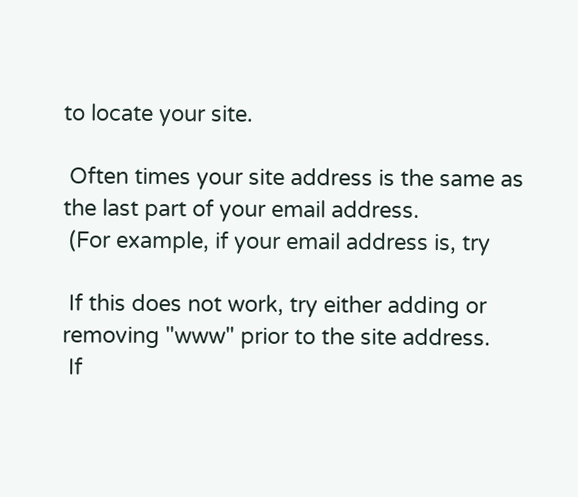to locate your site.

 Often times your site address is the same as the last part of your email address.
 (For example, if your email address is, try

 If this does not work, try either adding or removing "www" prior to the site address.
 If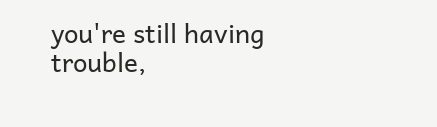you're still having trouble,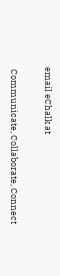email eChalk at

 Communicate, Collaborate, Connect